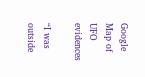Google Map of UFO evidences

“I was outside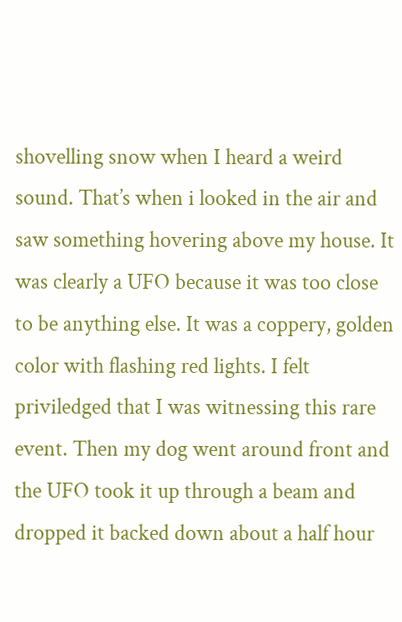shovelling snow when I heard a weird sound. That’s when i looked in the air and saw something hovering above my house. It was clearly a UFO because it was too close to be anything else. It was a coppery, golden color with flashing red lights. I felt priviledged that I was witnessing this rare event. Then my dog went around front and the UFO took it up through a beam and dropped it backed down about a half hour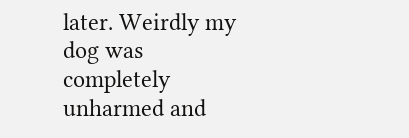later. Weirdly my dog was completely unharmed and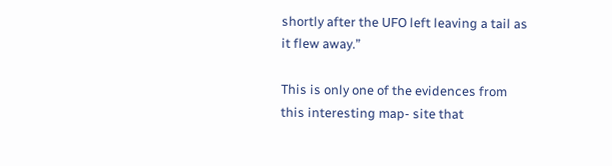shortly after the UFO left leaving a tail as it flew away.”

This is only one of the evidences from this interesting map- site that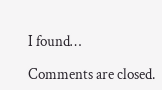I found…

Comments are closed.